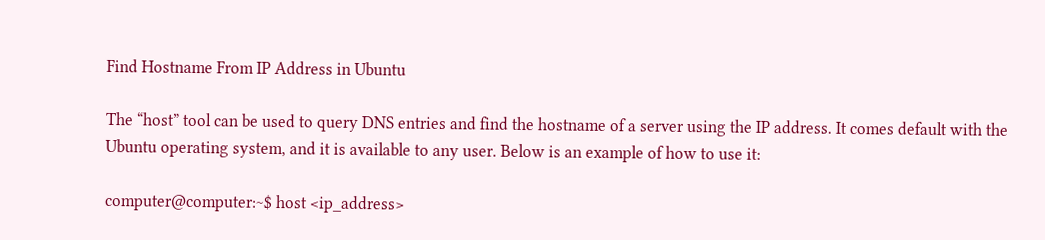Find Hostname From IP Address in Ubuntu

The “host” tool can be used to query DNS entries and find the hostname of a server using the IP address. It comes default with the Ubuntu operating system, and it is available to any user. Below is an example of how to use it:

computer@computer:~$ host <ip_address>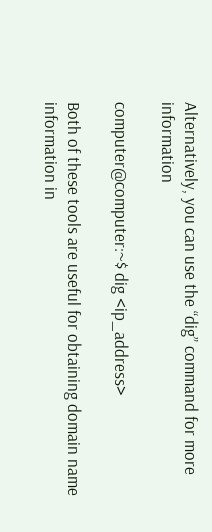Alternatively, you can use the “dig” command for more information

computer@computer:~$ dig <ip_address>

Both of these tools are useful for obtaining domain name information in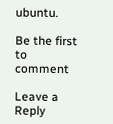ubuntu.

Be the first to comment

Leave a Reply